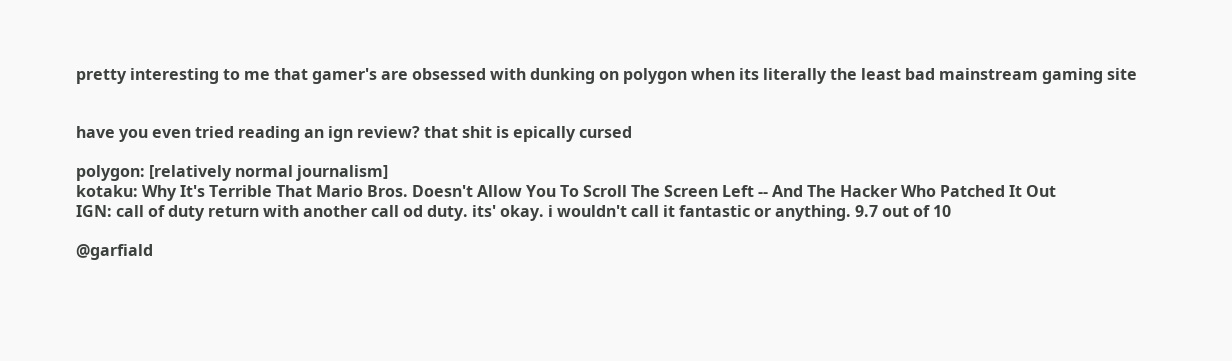pretty interesting to me that gamer's are obsessed with dunking on polygon when its literally the least bad mainstream gaming site


have you even tried reading an ign review? that shit is epically cursed

polygon: [relatively normal journalism]
kotaku: Why It's Terrible That Mario Bros. Doesn't Allow You To Scroll The Screen Left -- And The Hacker Who Patched It Out
IGN: call of duty return with another call od duty. its' okay. i wouldn't call it fantastic or anything. 9.7 out of 10

@garfiald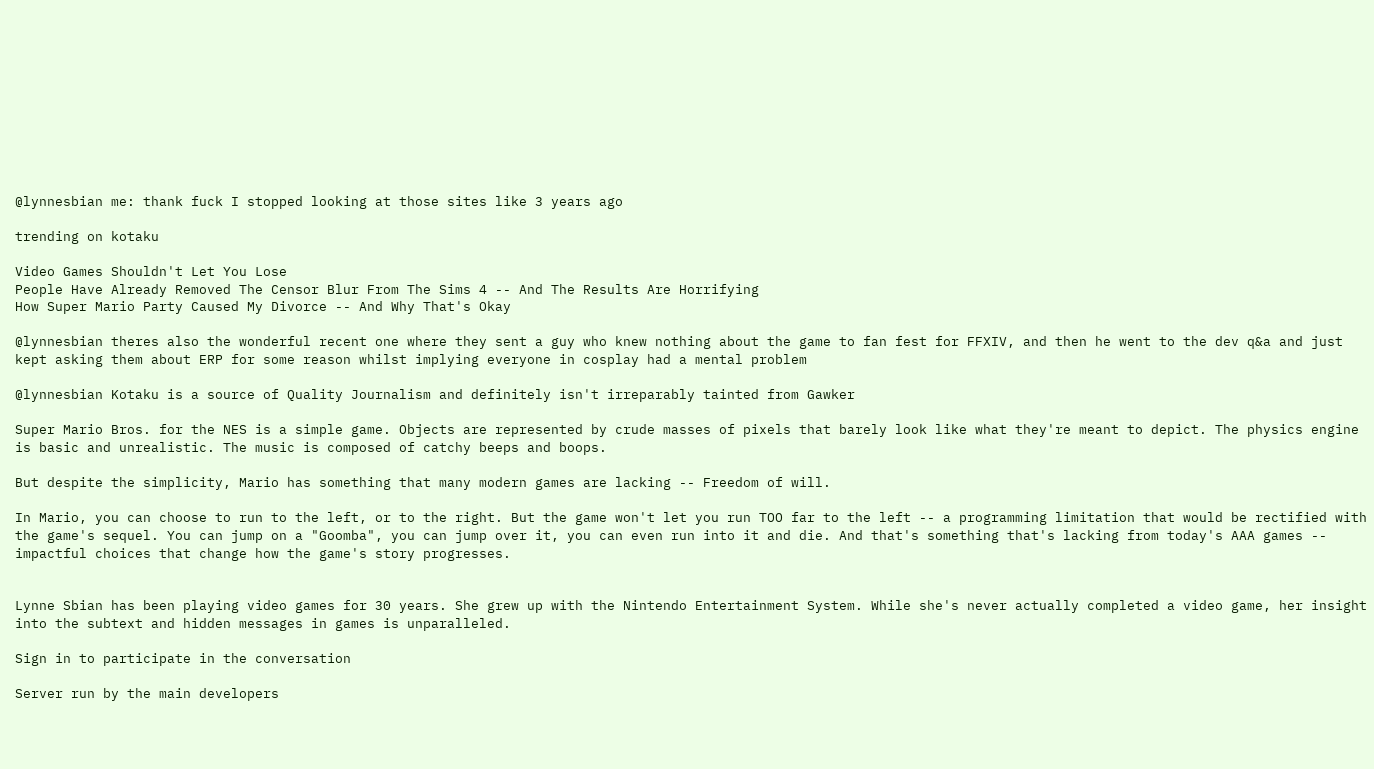@lynnesbian me: thank fuck I stopped looking at those sites like 3 years ago

trending on kotaku

Video Games Shouldn't Let You Lose
People Have Already Removed The Censor Blur From The Sims 4 -- And The Results Are Horrifying
How Super Mario Party Caused My Divorce -- And Why That's Okay

@lynnesbian theres also the wonderful recent one where they sent a guy who knew nothing about the game to fan fest for FFXIV, and then he went to the dev q&a and just kept asking them about ERP for some reason whilst implying everyone in cosplay had a mental problem

@lynnesbian Kotaku is a source of Quality Journalism and definitely isn't irreparably tainted from Gawker

Super Mario Bros. for the NES is a simple game. Objects are represented by crude masses of pixels that barely look like what they're meant to depict. The physics engine is basic and unrealistic. The music is composed of catchy beeps and boops.

But despite the simplicity, Mario has something that many modern games are lacking -- Freedom of will.

In Mario, you can choose to run to the left, or to the right. But the game won't let you run TOO far to the left -- a programming limitation that would be rectified with the game's sequel. You can jump on a "Goomba", you can jump over it, you can even run into it and die. And that's something that's lacking from today's AAA games -- impactful choices that change how the game's story progresses.


Lynne Sbian has been playing video games for 30 years. She grew up with the Nintendo Entertainment System. While she's never actually completed a video game, her insight into the subtext and hidden messages in games is unparalleled.

Sign in to participate in the conversation

Server run by the main developers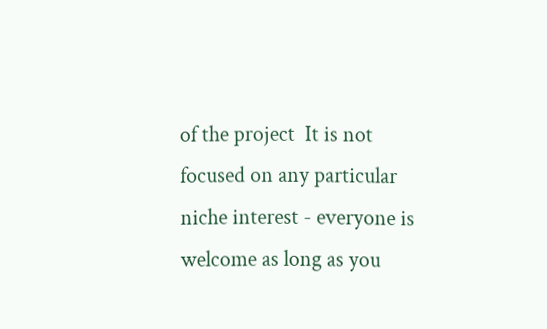of the project  It is not focused on any particular niche interest - everyone is welcome as long as you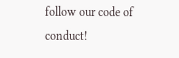follow our code of conduct!